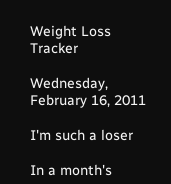Weight Loss Tracker

Wednesday, February 16, 2011

I'm such a loser

In a month's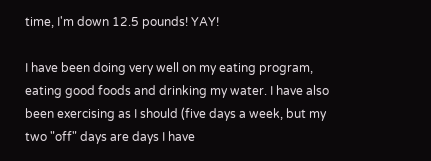time, I'm down 12.5 pounds! YAY!

I have been doing very well on my eating program, eating good foods and drinking my water. I have also been exercising as I should (five days a week, but my two "off" days are days I have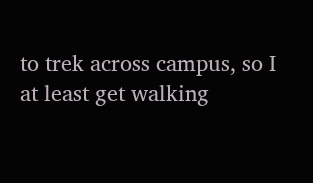to trek across campus, so I at least get walking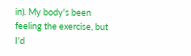in). My body's been feeling the exercise, but I'd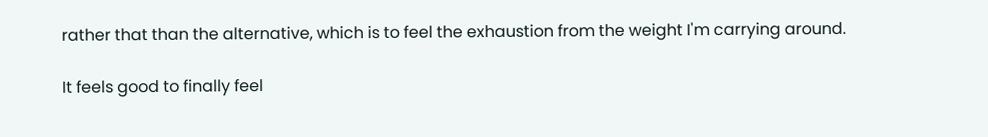rather that than the alternative, which is to feel the exhaustion from the weight I'm carrying around.

It feels good to finally feel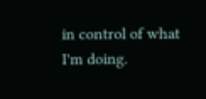in control of what I'm doing.